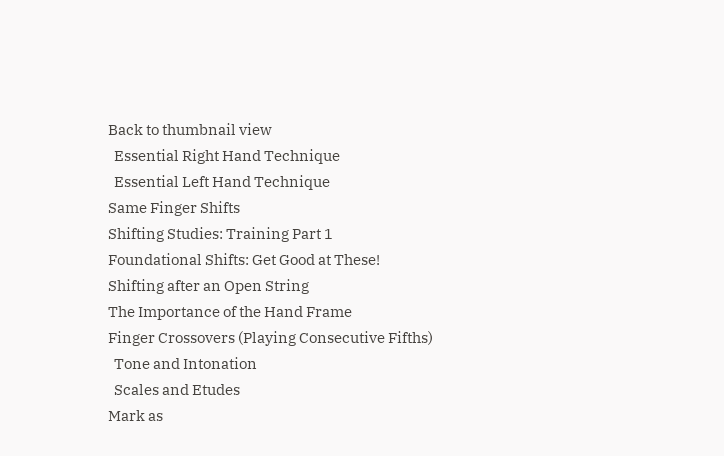Back to thumbnail view
  Essential Right Hand Technique
  Essential Left Hand Technique
Same Finger Shifts
Shifting Studies: Training Part 1
Foundational Shifts: Get Good at These!
Shifting after an Open String
The Importance of the Hand Frame
Finger Crossovers (Playing Consecutive Fifths)
  Tone and Intonation
  Scales and Etudes
Mark as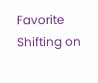Favorite
Shifting on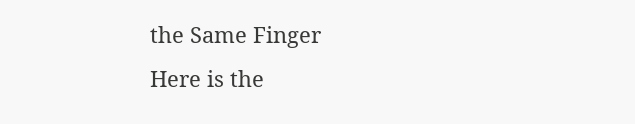the Same Finger
Here is the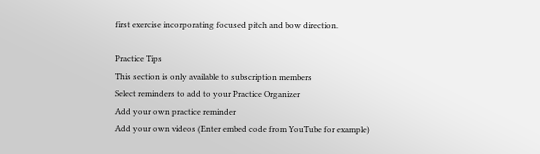first exercise incorporating focused pitch and bow direction.

Practice Tips
This section is only available to subscription members
Select reminders to add to your Practice Organizer
Add your own practice reminder
Add your own videos (Enter embed code from YouTube for example)